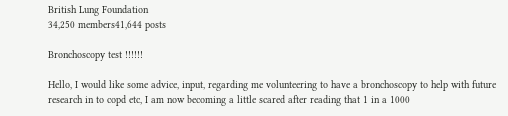British Lung Foundation
34,250 members41,644 posts

Bronchoscopy test !!!!!!

Hello, I would like some advice, input, regarding me volunteering to have a bronchoscopy to help with future research in to copd etc, I am now becoming a little scared after reading that 1 in a 1000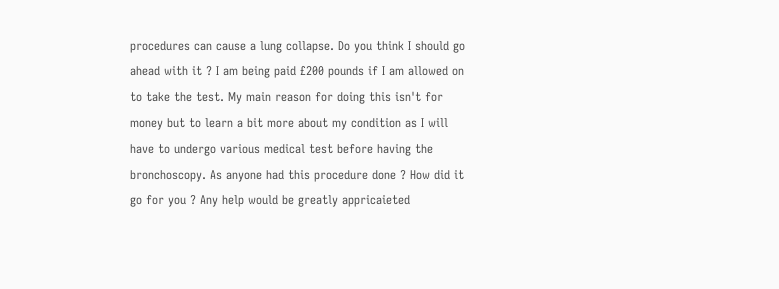procedures can cause a lung collapse. Do you think I should go ahead with it ? I am being paid £200 pounds if I am allowed on to take the test. My main reason for doing this isn't for money but to learn a bit more about my condition as I will have to undergo various medical test before having the bronchoscopy. As anyone had this procedure done ? How did it go for you ? Any help would be greatly appricaieted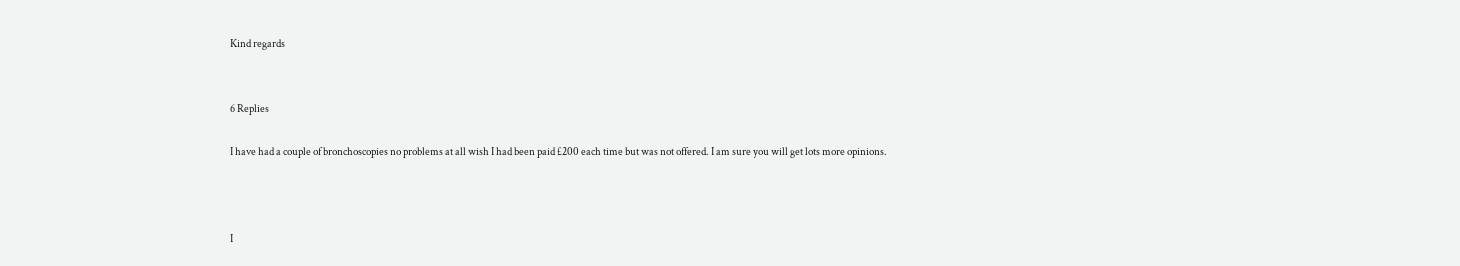Kind regards


6 Replies

I have had a couple of bronchoscopies no problems at all wish I had been paid £200 each time but was not offered. I am sure you will get lots more opinions.



I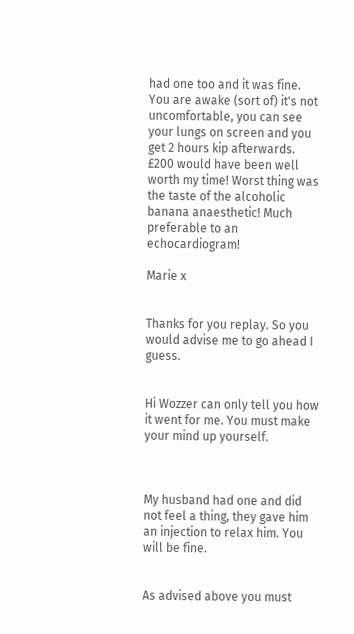had one too and it was fine. You are awake (sort of) it's not uncomfortable, you can see your lungs on screen and you get 2 hours kip afterwards. £200 would have been well worth my time! Worst thing was the taste of the alcoholic banana anaesthetic! Much preferable to an echocardiogram!

Marie x


Thanks for you replay. So you would advise me to go ahead I guess.


Hi Wozzer can only tell you how it went for me. You must make your mind up yourself.



My husband had one and did not feel a thing, they gave him an injection to relax him. You will be fine.


As advised above you must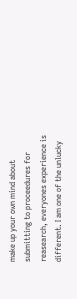make up your own mind about submitting to proceedures for reasearch, everyones experience is different. I am one of the unlucky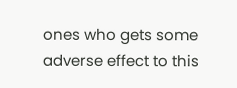ones who gets some adverse effect to this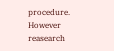procedure. However reasearch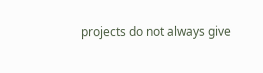projects do not always give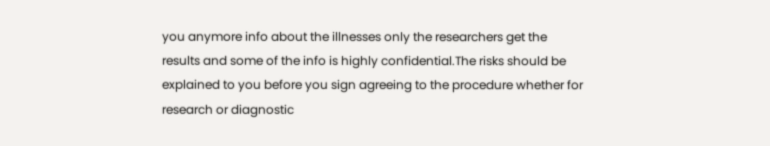you anymore info about the illnesses only the researchers get the results and some of the info is highly confidential.The risks should be explained to you before you sign agreeing to the procedure whether for research or diagnostic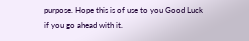purpose. Hope this is of use to you Good Luck if you go ahead with it.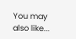You may also like...